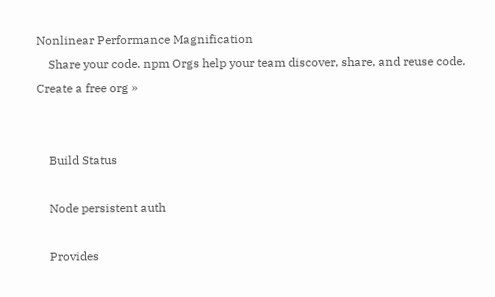Nonlinear Performance Magnification
    Share your code. npm Orgs help your team discover, share, and reuse code. Create a free org »


    Build Status

    Node persistent auth

    Provides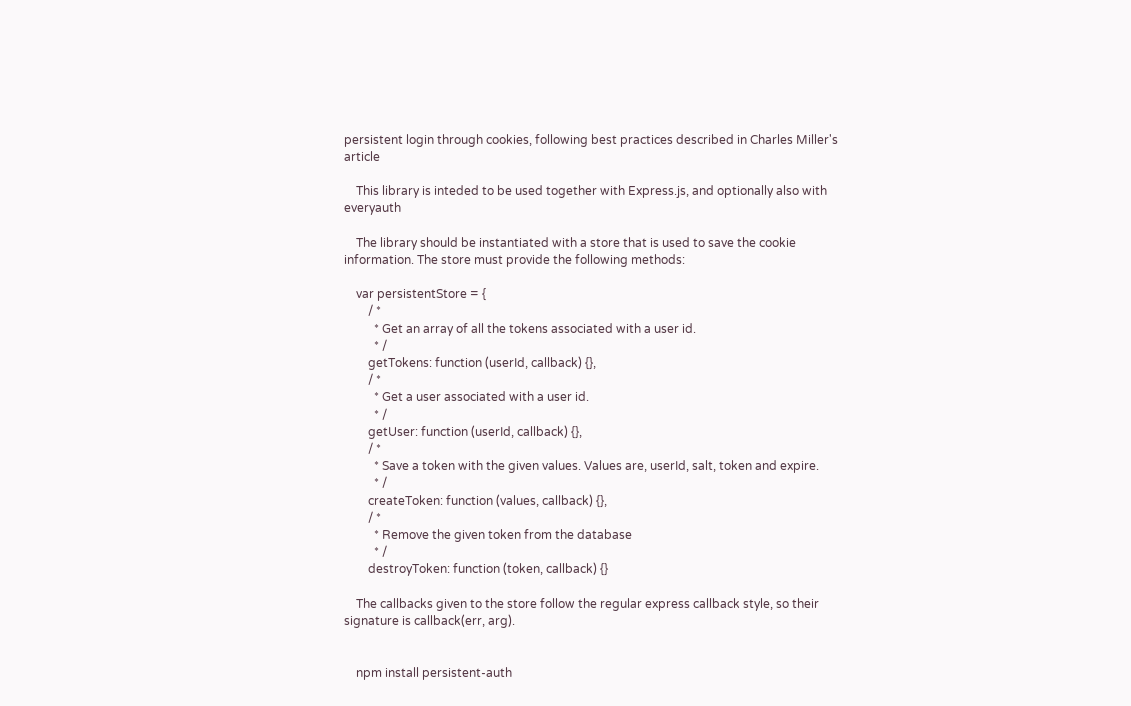persistent login through cookies, following best practices described in Charles Miller's article

    This library is inteded to be used together with Express.js, and optionally also with everyauth

    The library should be instantiated with a store that is used to save the cookie information. The store must provide the following methods:

    var persistentStore = {
        / *
          * Get an array of all the tokens associated with a user id.
          * /
        getTokens: function (userId, callback) {},
        / *
          * Get a user associated with a user id.
          * /
        getUser: function (userId, callback) {},
        / *
          * Save a token with the given values. Values are, userId, salt, token and expire.
          * /
        createToken: function (values, callback) {},
        / *
          * Remove the given token from the database
          * /
        destroyToken: function (token, callback) {}

    The callbacks given to the store follow the regular express callback style, so their signature is callback(err, arg).


    npm install persistent-auth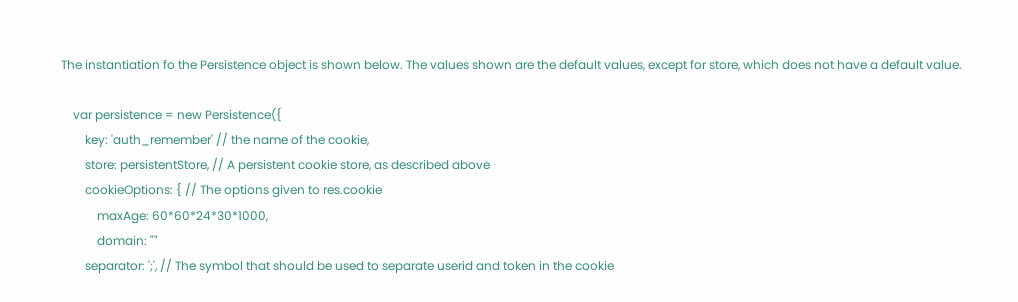The instantiation fo the Persistence object is shown below. The values shown are the default values, except for store, which does not have a default value.

    var persistence = new Persistence({
        key: 'auth_remember' // the name of the cookie,
        store: persistentStore, // A persistent cookie store, as described above
        cookieOptions: { // The options given to res.cookie
            maxAge: 60*60*24*30*1000,
            domain: ""
        separator: ';', // The symbol that should be used to separate userid and token in the cookie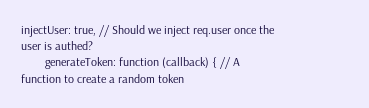injectUser: true, // Should we inject req.user once the user is authed?
        generateToken: function (callback) { // A function to create a random token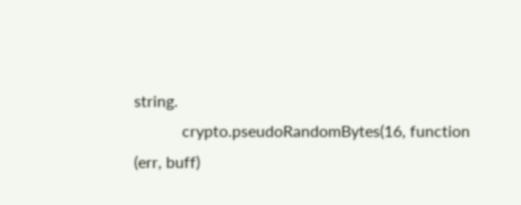string.
            crypto.pseudoRandomBytes(16, function (err, buff)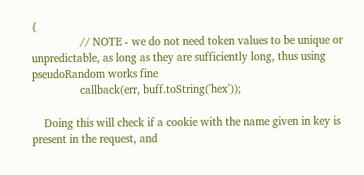{
                // NOTE - we do not need token values to be unique or unpredictable, as long as they are sufficiently long, thus using pseudoRandom works fine
                callback(err, buff.toString('hex'));

    Doing this will check if a cookie with the name given in key is present in the request, and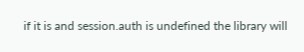if it is and session.auth is undefined the library will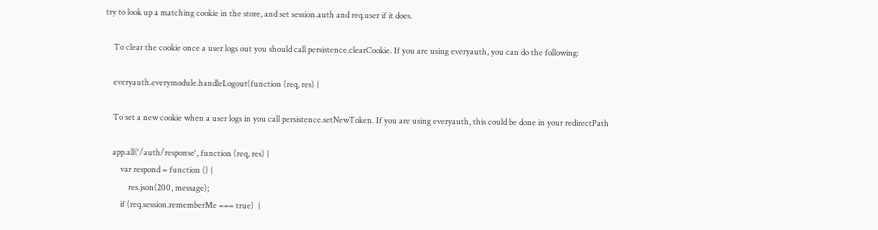try to look up a matching cookie in the store, and set session.auth and req.user if it does.

    To clear the cookie once a user logs out you should call persistence.clearCookie. If you are using everyauth, you can do the following:

    everyauth.everymodule.handleLogout(function (req, res) {

    To set a new cookie when a user logs in you call persistence.setNewToken. If you are using everyauth, this could be done in your redirectPath

    app.all('/auth/response', function (req, res) {
        var respond = function () {
            res.json(200, message);
        if (req.session.rememberMe === true)  {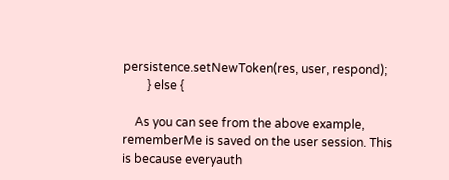persistence.setNewToken(res, user, respond);
        } else {

    As you can see from the above example, rememberMe is saved on the user session. This is because everyauth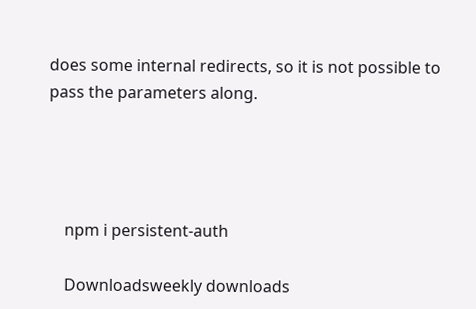does some internal redirects, so it is not possible to pass the parameters along.




    npm i persistent-auth

    Downloadsweekly downloads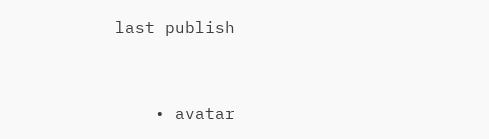last publish


    • avatar